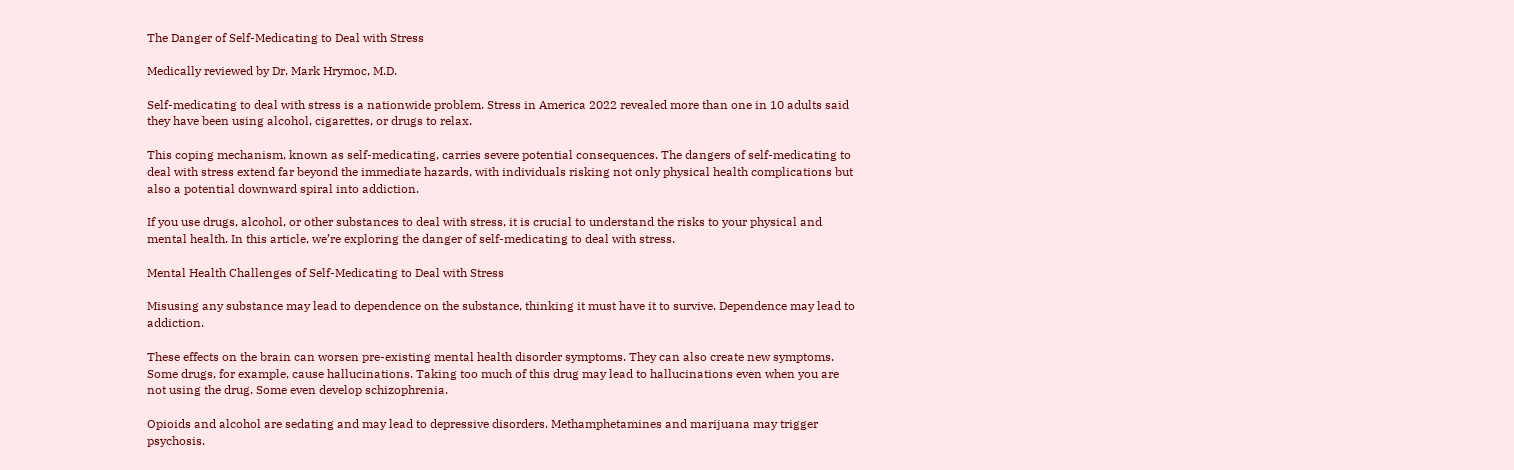The Danger of Self-Medicating to Deal with Stress

Medically reviewed by Dr. Mark Hrymoc, M.D.

Self-medicating to deal with stress is a nationwide problem. Stress in America 2022 revealed more than one in 10 adults said they have been using alcohol, cigarettes, or drugs to relax.

This coping mechanism, known as self-medicating, carries severe potential consequences. The dangers of self-medicating to deal with stress extend far beyond the immediate hazards, with individuals risking not only physical health complications but also a potential downward spiral into addiction.

If you use drugs, alcohol, or other substances to deal with stress, it is crucial to understand the risks to your physical and mental health. In this article, we’re exploring the danger of self-medicating to deal with stress.

Mental Health Challenges of Self-Medicating to Deal with Stress

Misusing any substance may lead to dependence on the substance, thinking it must have it to survive. Dependence may lead to addiction.

These effects on the brain can worsen pre-existing mental health disorder symptoms. They can also create new symptoms. Some drugs, for example, cause hallucinations. Taking too much of this drug may lead to hallucinations even when you are not using the drug. Some even develop schizophrenia.

Opioids and alcohol are sedating and may lead to depressive disorders. Methamphetamines and marijuana may trigger psychosis.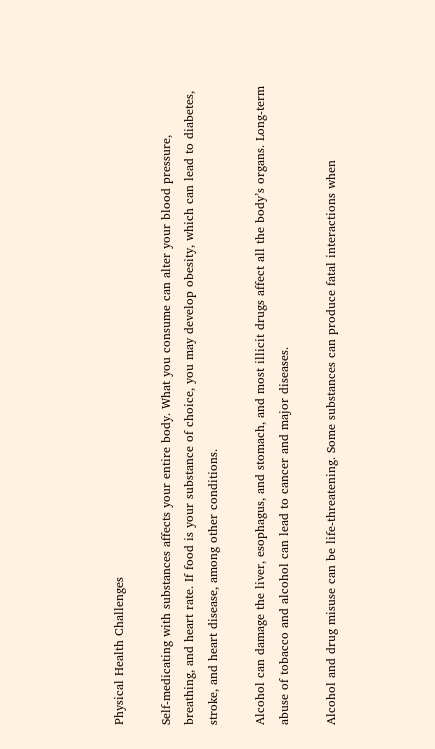Physical Health Challenges

Self-medicating with substances affects your entire body. What you consume can alter your blood pressure, breathing, and heart rate. If food is your substance of choice, you may develop obesity, which can lead to diabetes, stroke, and heart disease, among other conditions.

Alcohol can damage the liver, esophagus, and stomach, and most illicit drugs affect all the body’s organs. Long-term abuse of tobacco and alcohol can lead to cancer and major diseases.

Alcohol and drug misuse can be life-threatening. Some substances can produce fatal interactions when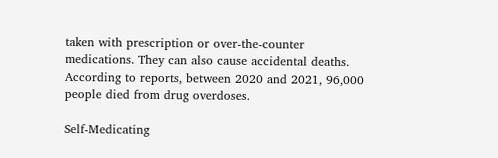taken with prescription or over-the-counter medications. They can also cause accidental deaths. According to reports, between 2020 and 2021, 96,000 people died from drug overdoses.

Self-Medicating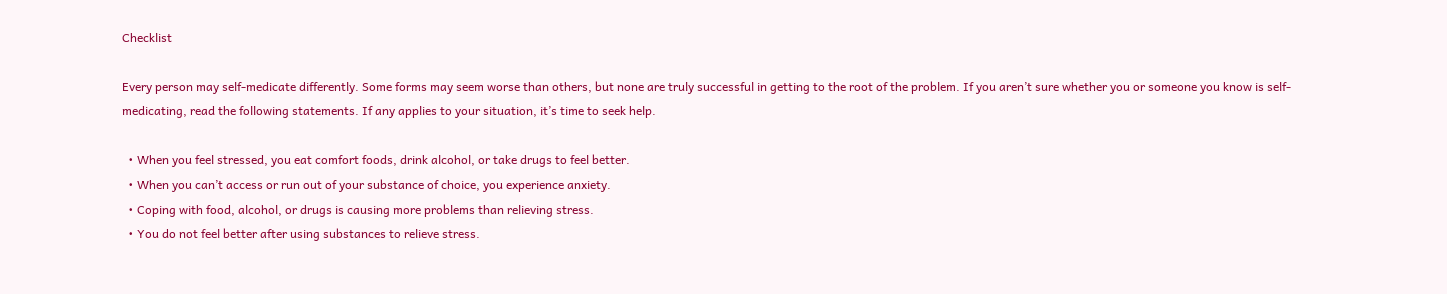Checklist

Every person may self-medicate differently. Some forms may seem worse than others, but none are truly successful in getting to the root of the problem. If you aren’t sure whether you or someone you know is self-medicating, read the following statements. If any applies to your situation, it’s time to seek help.

  • When you feel stressed, you eat comfort foods, drink alcohol, or take drugs to feel better.
  • When you can’t access or run out of your substance of choice, you experience anxiety.
  • Coping with food, alcohol, or drugs is causing more problems than relieving stress.
  • You do not feel better after using substances to relieve stress.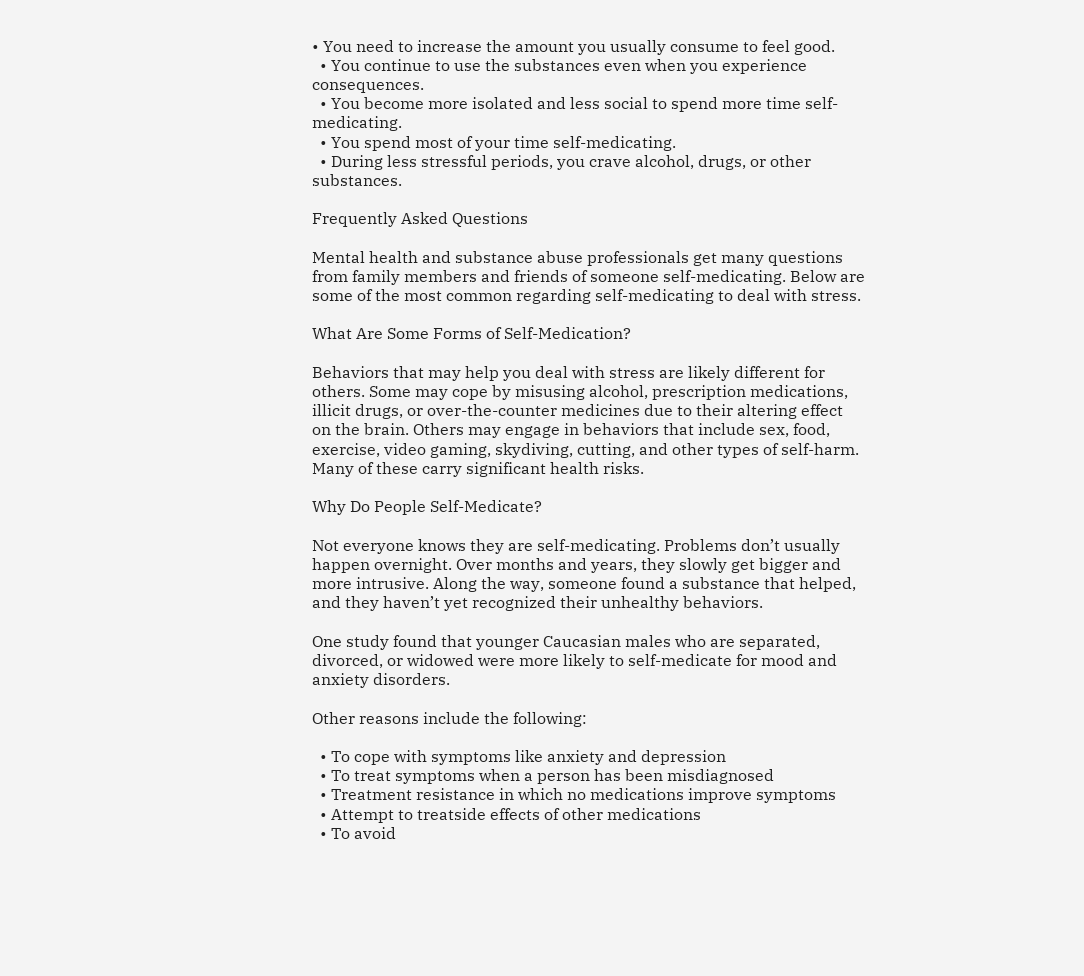• You need to increase the amount you usually consume to feel good.
  • You continue to use the substances even when you experience consequences.
  • You become more isolated and less social to spend more time self-medicating.
  • You spend most of your time self-medicating.
  • During less stressful periods, you crave alcohol, drugs, or other substances.

Frequently Asked Questions

Mental health and substance abuse professionals get many questions from family members and friends of someone self-medicating. Below are some of the most common regarding self-medicating to deal with stress.

What Are Some Forms of Self-Medication?

Behaviors that may help you deal with stress are likely different for others. Some may cope by misusing alcohol, prescription medications, illicit drugs, or over-the-counter medicines due to their altering effect on the brain. Others may engage in behaviors that include sex, food, exercise, video gaming, skydiving, cutting, and other types of self-harm. Many of these carry significant health risks.

Why Do People Self-Medicate?

Not everyone knows they are self-medicating. Problems don’t usually happen overnight. Over months and years, they slowly get bigger and more intrusive. Along the way, someone found a substance that helped, and they haven’t yet recognized their unhealthy behaviors.

One study found that younger Caucasian males who are separated, divorced, or widowed were more likely to self-medicate for mood and anxiety disorders.

Other reasons include the following:

  • To cope with symptoms like anxiety and depression
  • To treat symptoms when a person has been misdiagnosed
  • Treatment resistance in which no medications improve symptoms
  • Attempt to treatside effects of other medications
  • To avoid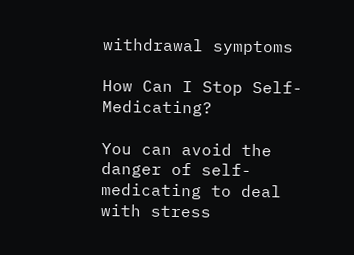withdrawal symptoms

How Can I Stop Self-Medicating?

You can avoid the danger of self-medicating to deal with stress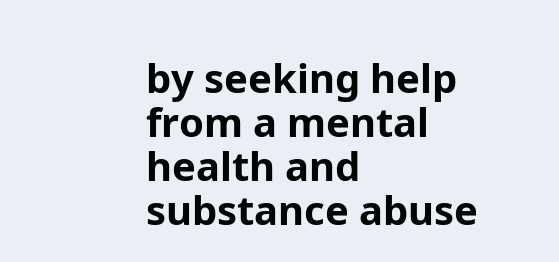by seeking help from a mental health and substance abuse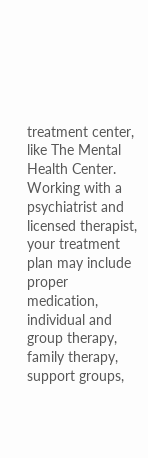treatment center, like The Mental Health Center. Working with a psychiatrist and licensed therapist, your treatment plan may include proper medication, individual and group therapy, family therapy, support groups,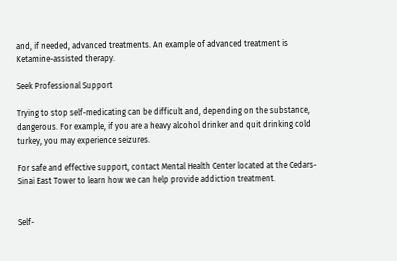and, if needed, advanced treatments. An example of advanced treatment is Ketamine-assisted therapy.

Seek Professional Support

Trying to stop self-medicating can be difficult and, depending on the substance, dangerous. For example, if you are a heavy alcohol drinker and quit drinking cold turkey, you may experience seizures.

For safe and effective support, contact Mental Health Center located at the Cedars-Sinai East Tower to learn how we can help provide addiction treatment.


Self-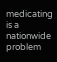medicating is a nationwide problem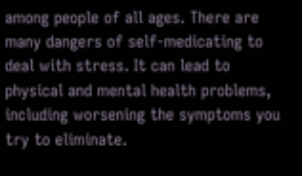among people of all ages. There are many dangers of self-medicating to deal with stress. It can lead to physical and mental health problems, including worsening the symptoms you try to eliminate.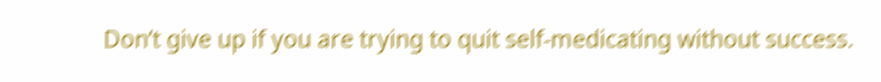Don’t give up if you are trying to quit self-medicating without success.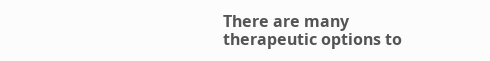There are many therapeutic options to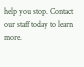help you stop. Contact our staff today to learn more.